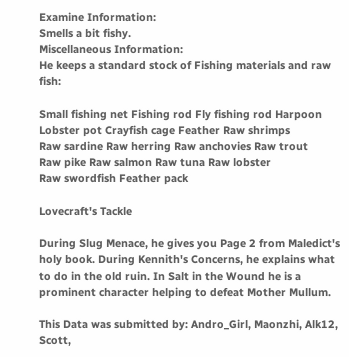Examine Information:
Smells a bit fishy.
Miscellaneous Information:
He keeps a standard stock of Fishing materials and raw fish:

Small fishing net Fishing rod Fly fishing rod Harpoon
Lobster pot Crayfish cage Feather Raw shrimps
Raw sardine Raw herring Raw anchovies Raw trout
Raw pike Raw salmon Raw tuna Raw lobster
Raw swordfish Feather pack

Lovecraft's Tackle

During Slug Menace, he gives you Page 2 from Maledict's holy book. During Kennith's Concerns, he explains what to do in the old ruin. In Salt in the Wound he is a prominent character helping to defeat Mother Mullum.

This Data was submitted by: Andro_Girl, Maonzhi, Alk12, Scott,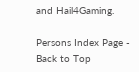and Hail4Gaming.

Persons Index Page - Back to Top